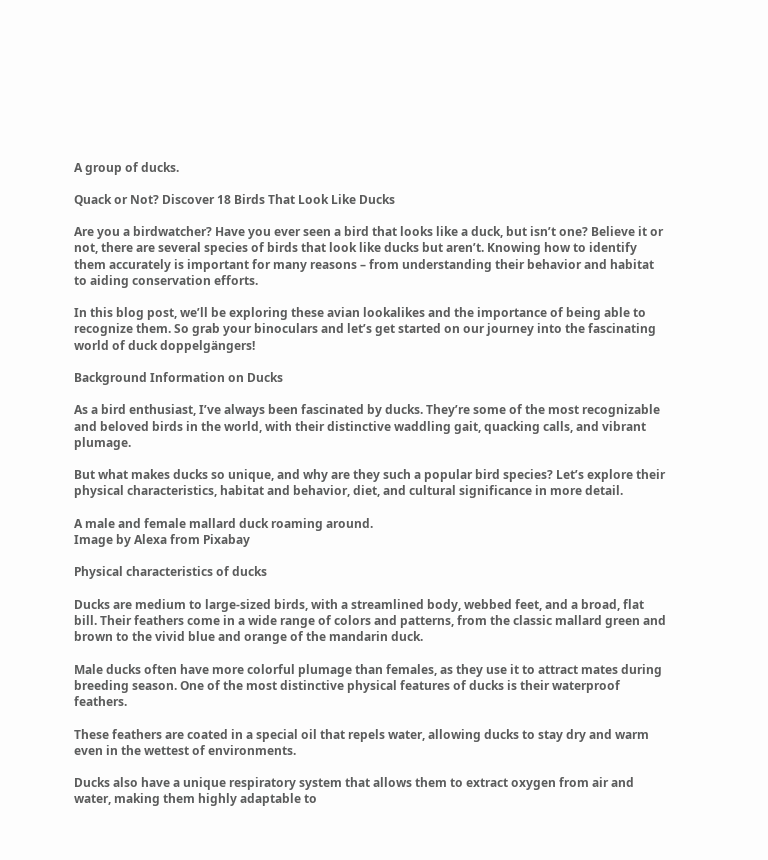A group of ducks.

Quack or Not? Discover 18 Birds That Look Like Ducks

Are you a birdwatcher? Have you ever seen a bird that looks like a duck, but isn’t one? Believe it or not, there are several species of birds that look like ducks but aren’t. Knowing how to identify them accurately is important for many reasons – from understanding their behavior and habitat to aiding conservation efforts.

In this blog post, we’ll be exploring these avian lookalikes and the importance of being able to recognize them. So grab your binoculars and let’s get started on our journey into the fascinating world of duck doppelgängers!

Background Information on Ducks

As a bird enthusiast, I’ve always been fascinated by ducks. They’re some of the most recognizable and beloved birds in the world, with their distinctive waddling gait, quacking calls, and vibrant plumage.

But what makes ducks so unique, and why are they such a popular bird species? Let’s explore their physical characteristics, habitat and behavior, diet, and cultural significance in more detail.

A male and female mallard duck roaming around.
Image by Alexa from Pixabay

Physical characteristics of ducks

Ducks are medium to large-sized birds, with a streamlined body, webbed feet, and a broad, flat bill. Their feathers come in a wide range of colors and patterns, from the classic mallard green and brown to the vivid blue and orange of the mandarin duck.

Male ducks often have more colorful plumage than females, as they use it to attract mates during breeding season. One of the most distinctive physical features of ducks is their waterproof feathers.

These feathers are coated in a special oil that repels water, allowing ducks to stay dry and warm even in the wettest of environments.

Ducks also have a unique respiratory system that allows them to extract oxygen from air and water, making them highly adaptable to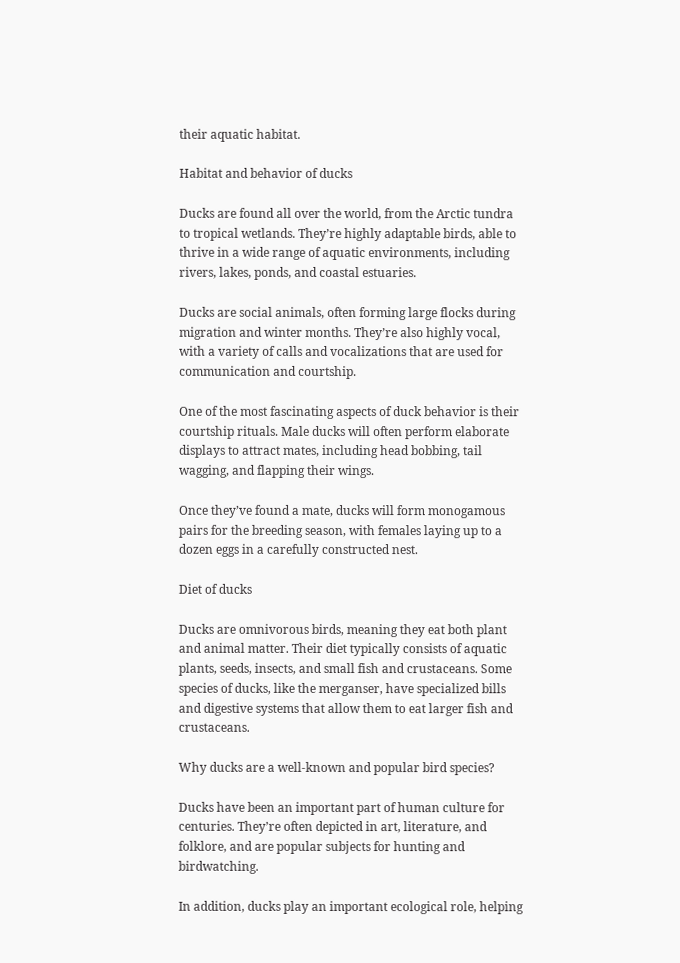their aquatic habitat.

Habitat and behavior of ducks

Ducks are found all over the world, from the Arctic tundra to tropical wetlands. They’re highly adaptable birds, able to thrive in a wide range of aquatic environments, including rivers, lakes, ponds, and coastal estuaries.

Ducks are social animals, often forming large flocks during migration and winter months. They’re also highly vocal, with a variety of calls and vocalizations that are used for communication and courtship.

One of the most fascinating aspects of duck behavior is their courtship rituals. Male ducks will often perform elaborate displays to attract mates, including head bobbing, tail wagging, and flapping their wings.

Once they’ve found a mate, ducks will form monogamous pairs for the breeding season, with females laying up to a dozen eggs in a carefully constructed nest.

Diet of ducks

Ducks are omnivorous birds, meaning they eat both plant and animal matter. Their diet typically consists of aquatic plants, seeds, insects, and small fish and crustaceans. Some species of ducks, like the merganser, have specialized bills and digestive systems that allow them to eat larger fish and crustaceans.

Why ducks are a well-known and popular bird species?

Ducks have been an important part of human culture for centuries. They’re often depicted in art, literature, and folklore, and are popular subjects for hunting and birdwatching.

In addition, ducks play an important ecological role, helping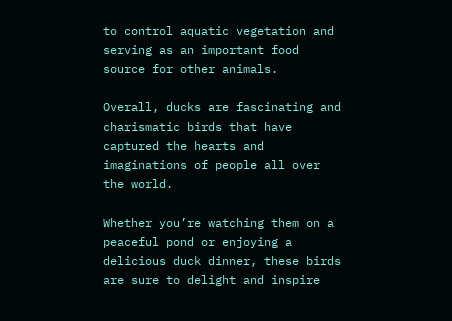to control aquatic vegetation and serving as an important food source for other animals.

Overall, ducks are fascinating and charismatic birds that have captured the hearts and imaginations of people all over the world.

Whether you’re watching them on a peaceful pond or enjoying a delicious duck dinner, these birds are sure to delight and inspire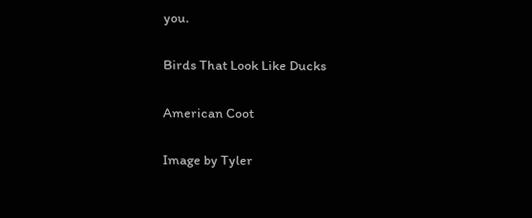you.

Birds That Look Like Ducks

American Coot

Image by Tyler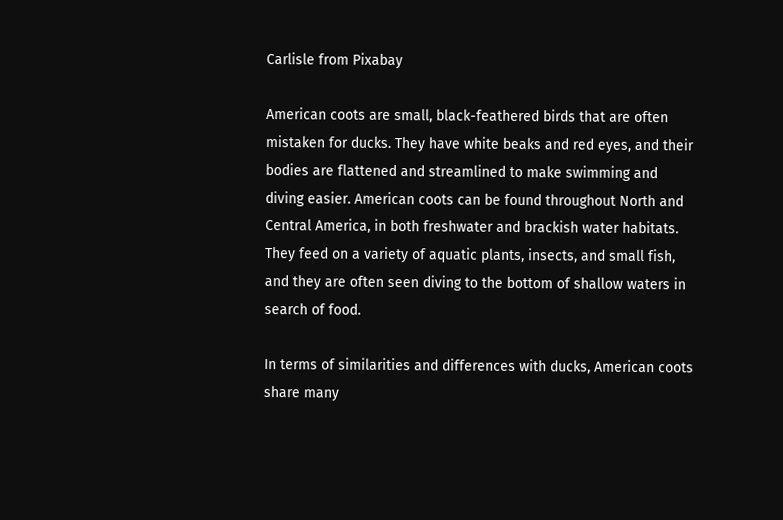Carlisle from Pixabay

American coots are small, black-feathered birds that are often mistaken for ducks. They have white beaks and red eyes, and their bodies are flattened and streamlined to make swimming and diving easier. American coots can be found throughout North and Central America, in both freshwater and brackish water habitats. They feed on a variety of aquatic plants, insects, and small fish, and they are often seen diving to the bottom of shallow waters in search of food.

In terms of similarities and differences with ducks, American coots share many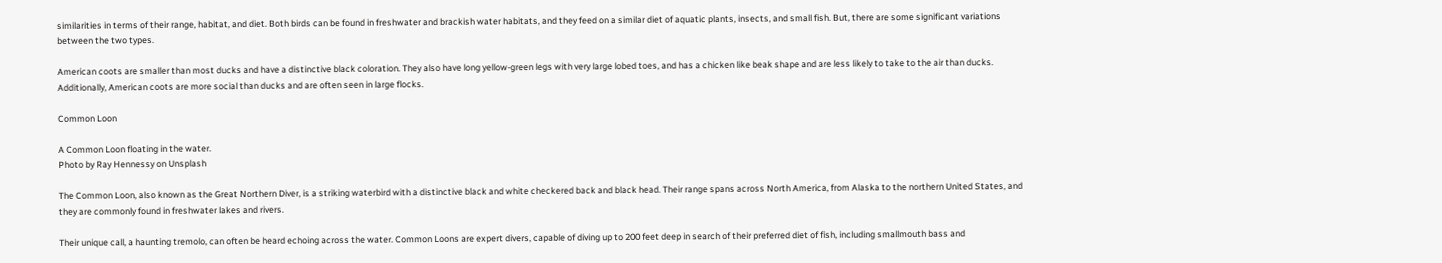similarities in terms of their range, habitat, and diet. Both birds can be found in freshwater and brackish water habitats, and they feed on a similar diet of aquatic plants, insects, and small fish. But, there are some significant variations between the two types.

American coots are smaller than most ducks and have a distinctive black coloration. They also have long yellow-green legs with very large lobed toes, and has a chicken like beak shape and are less likely to take to the air than ducks. Additionally, American coots are more social than ducks and are often seen in large flocks.

Common Loon

A Common Loon floating in the water.
Photo by Ray Hennessy on Unsplash

The Common Loon, also known as the Great Northern Diver, is a striking waterbird with a distinctive black and white checkered back and black head. Their range spans across North America, from Alaska to the northern United States, and they are commonly found in freshwater lakes and rivers.

Their unique call, a haunting tremolo, can often be heard echoing across the water. Common Loons are expert divers, capable of diving up to 200 feet deep in search of their preferred diet of fish, including smallmouth bass and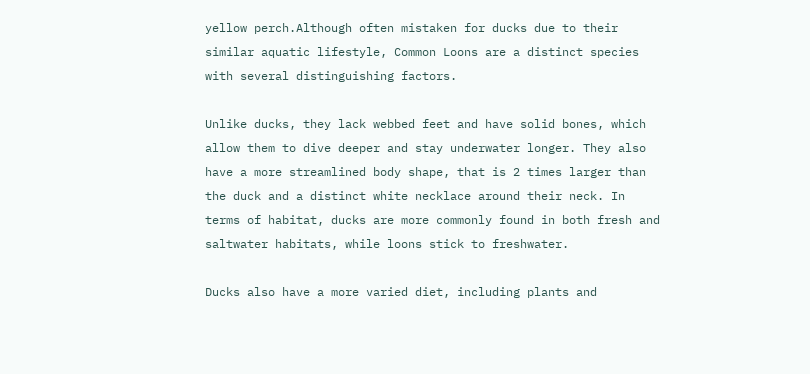yellow perch.Although often mistaken for ducks due to their similar aquatic lifestyle, Common Loons are a distinct species with several distinguishing factors.

Unlike ducks, they lack webbed feet and have solid bones, which allow them to dive deeper and stay underwater longer. They also have a more streamlined body shape, that is 2 times larger than the duck and a distinct white necklace around their neck. In terms of habitat, ducks are more commonly found in both fresh and saltwater habitats, while loons stick to freshwater.

Ducks also have a more varied diet, including plants and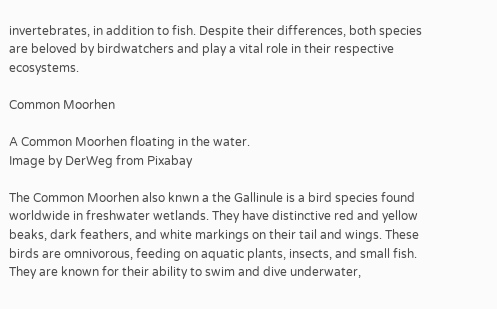invertebrates, in addition to fish. Despite their differences, both species are beloved by birdwatchers and play a vital role in their respective ecosystems.

Common Moorhen

A Common Moorhen floating in the water.
Image by DerWeg from Pixabay

The Common Moorhen also knwn a the Gallinule is a bird species found worldwide in freshwater wetlands. They have distinctive red and yellow beaks, dark feathers, and white markings on their tail and wings. These birds are omnivorous, feeding on aquatic plants, insects, and small fish. They are known for their ability to swim and dive underwater,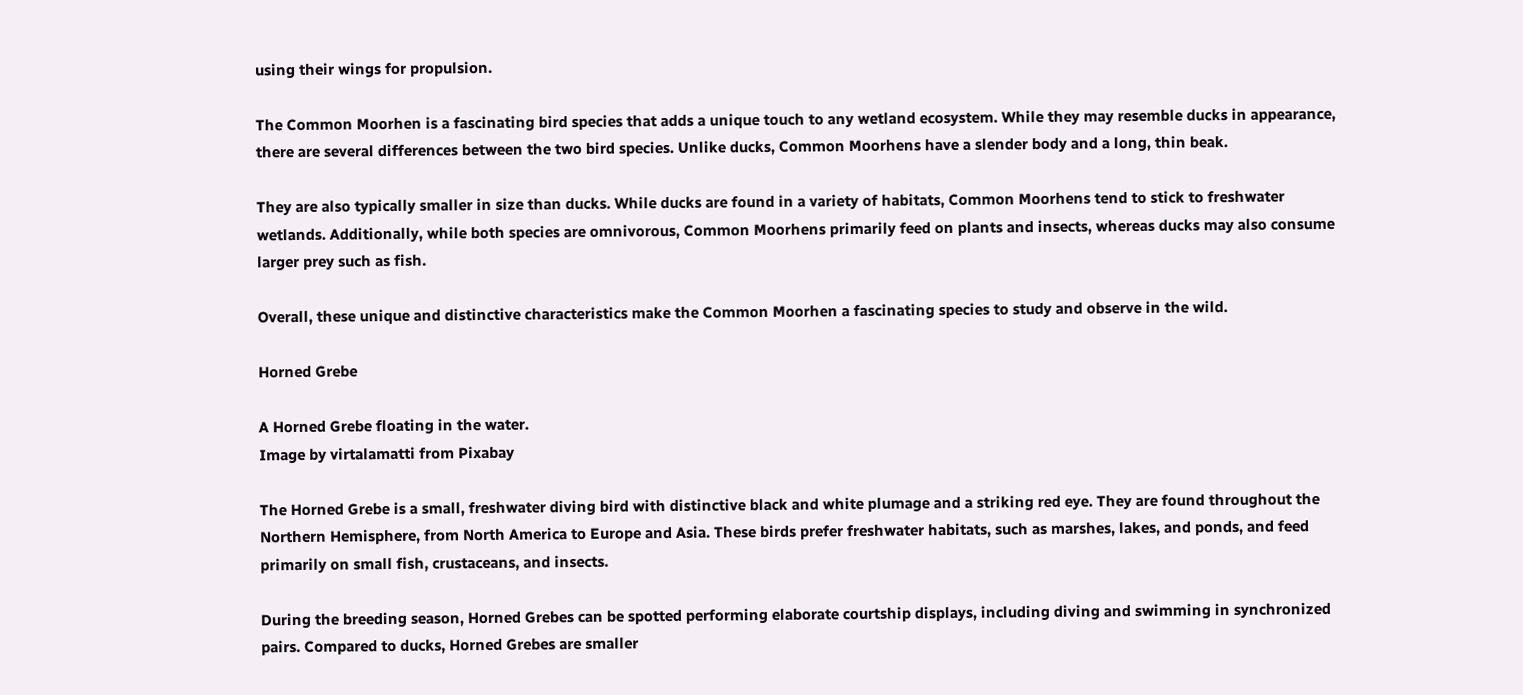using their wings for propulsion.

The Common Moorhen is a fascinating bird species that adds a unique touch to any wetland ecosystem. While they may resemble ducks in appearance, there are several differences between the two bird species. Unlike ducks, Common Moorhens have a slender body and a long, thin beak.

They are also typically smaller in size than ducks. While ducks are found in a variety of habitats, Common Moorhens tend to stick to freshwater wetlands. Additionally, while both species are omnivorous, Common Moorhens primarily feed on plants and insects, whereas ducks may also consume larger prey such as fish.

Overall, these unique and distinctive characteristics make the Common Moorhen a fascinating species to study and observe in the wild.

Horned Grebe

A Horned Grebe floating in the water.
Image by virtalamatti from Pixabay

The Horned Grebe is a small, freshwater diving bird with distinctive black and white plumage and a striking red eye. They are found throughout the Northern Hemisphere, from North America to Europe and Asia. These birds prefer freshwater habitats, such as marshes, lakes, and ponds, and feed primarily on small fish, crustaceans, and insects.

During the breeding season, Horned Grebes can be spotted performing elaborate courtship displays, including diving and swimming in synchronized pairs. Compared to ducks, Horned Grebes are smaller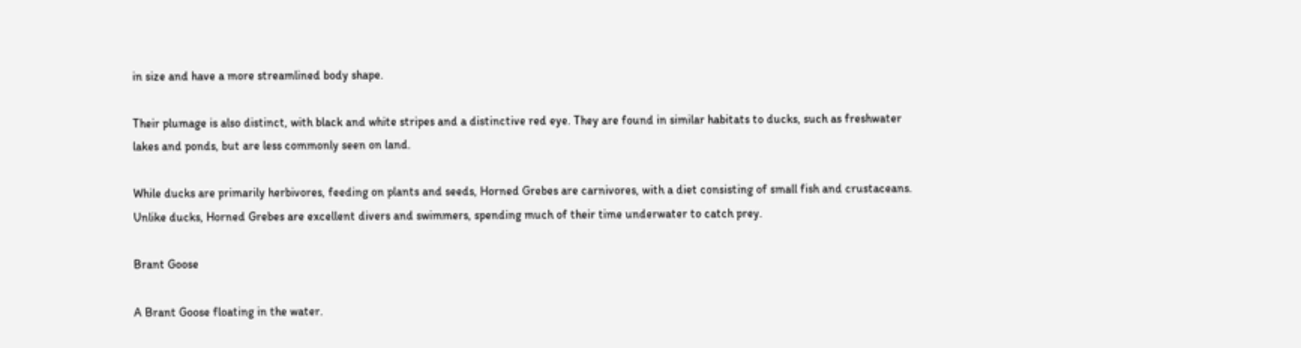in size and have a more streamlined body shape.

Their plumage is also distinct, with black and white stripes and a distinctive red eye. They are found in similar habitats to ducks, such as freshwater lakes and ponds, but are less commonly seen on land.

While ducks are primarily herbivores, feeding on plants and seeds, Horned Grebes are carnivores, with a diet consisting of small fish and crustaceans. Unlike ducks, Horned Grebes are excellent divers and swimmers, spending much of their time underwater to catch prey.

Brant Goose

A Brant Goose floating in the water.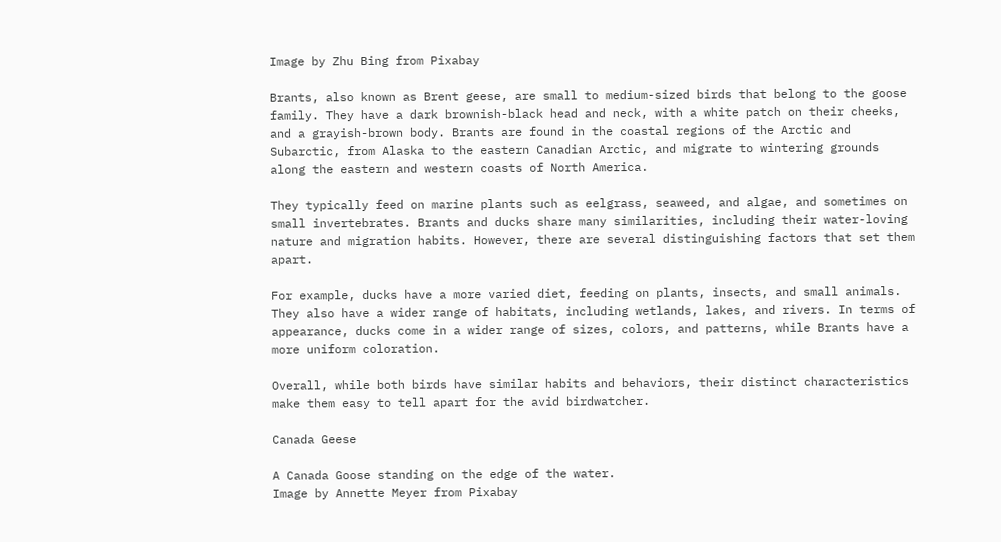Image by Zhu Bing from Pixabay

Brants, also known as Brent geese, are small to medium-sized birds that belong to the goose family. They have a dark brownish-black head and neck, with a white patch on their cheeks, and a grayish-brown body. Brants are found in the coastal regions of the Arctic and Subarctic, from Alaska to the eastern Canadian Arctic, and migrate to wintering grounds along the eastern and western coasts of North America.

They typically feed on marine plants such as eelgrass, seaweed, and algae, and sometimes on small invertebrates. Brants and ducks share many similarities, including their water-loving nature and migration habits. However, there are several distinguishing factors that set them apart.

For example, ducks have a more varied diet, feeding on plants, insects, and small animals. They also have a wider range of habitats, including wetlands, lakes, and rivers. In terms of appearance, ducks come in a wider range of sizes, colors, and patterns, while Brants have a more uniform coloration.

Overall, while both birds have similar habits and behaviors, their distinct characteristics make them easy to tell apart for the avid birdwatcher.

Canada Geese

A Canada Goose standing on the edge of the water.
Image by Annette Meyer from Pixabay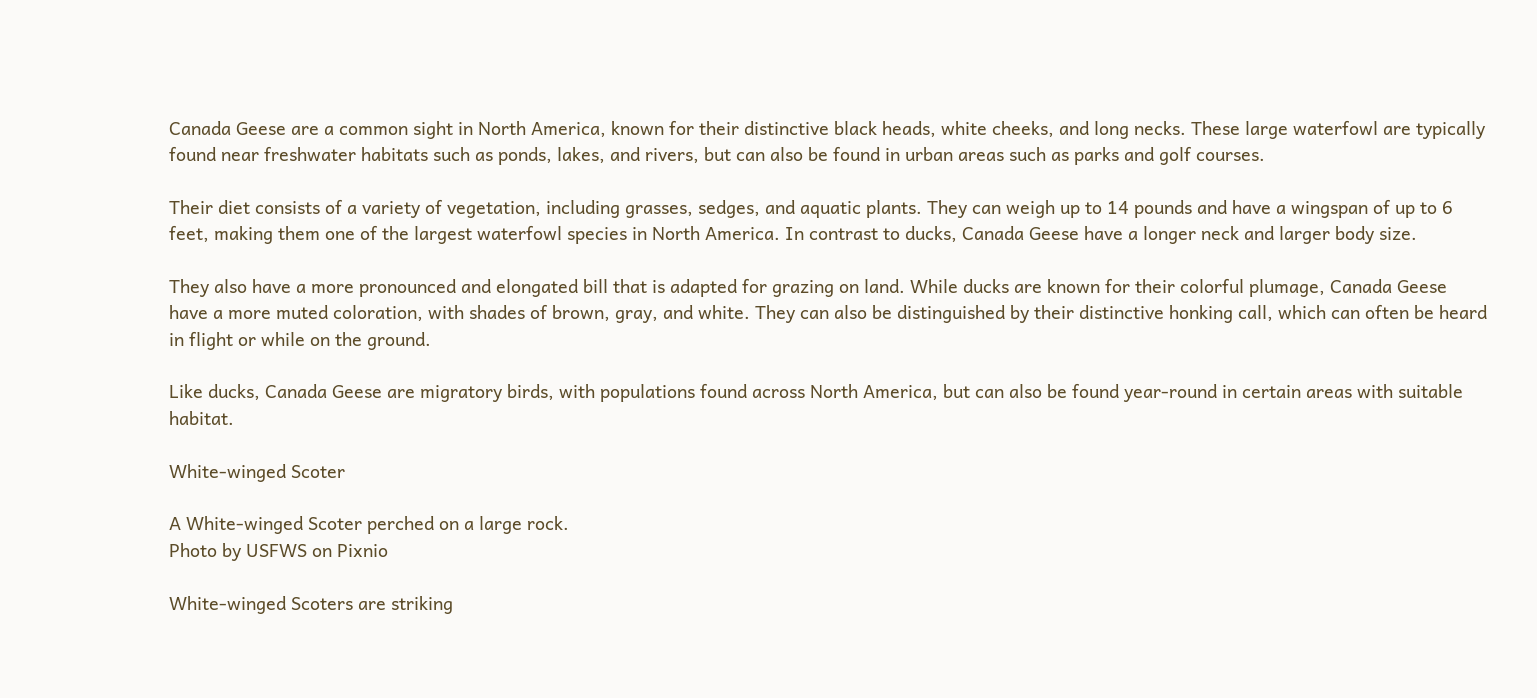Canada Geese are a common sight in North America, known for their distinctive black heads, white cheeks, and long necks. These large waterfowl are typically found near freshwater habitats such as ponds, lakes, and rivers, but can also be found in urban areas such as parks and golf courses.

Their diet consists of a variety of vegetation, including grasses, sedges, and aquatic plants. They can weigh up to 14 pounds and have a wingspan of up to 6 feet, making them one of the largest waterfowl species in North America. In contrast to ducks, Canada Geese have a longer neck and larger body size.

They also have a more pronounced and elongated bill that is adapted for grazing on land. While ducks are known for their colorful plumage, Canada Geese have a more muted coloration, with shades of brown, gray, and white. They can also be distinguished by their distinctive honking call, which can often be heard in flight or while on the ground.

Like ducks, Canada Geese are migratory birds, with populations found across North America, but can also be found year-round in certain areas with suitable habitat.

White-winged Scoter

A White-winged Scoter perched on a large rock.
Photo by USFWS on Pixnio

White-winged Scoters are striking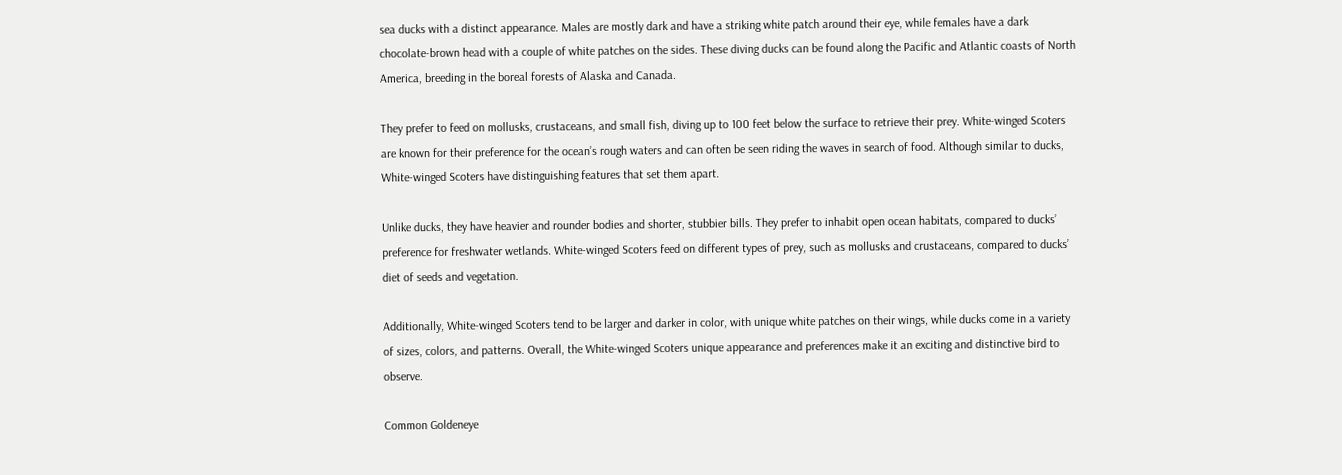sea ducks with a distinct appearance. Males are mostly dark and have a striking white patch around their eye, while females have a dark chocolate-brown head with a couple of white patches on the sides. These diving ducks can be found along the Pacific and Atlantic coasts of North America, breeding in the boreal forests of Alaska and Canada.

They prefer to feed on mollusks, crustaceans, and small fish, diving up to 100 feet below the surface to retrieve their prey. White-winged Scoters are known for their preference for the ocean’s rough waters and can often be seen riding the waves in search of food. Although similar to ducks, White-winged Scoters have distinguishing features that set them apart.

Unlike ducks, they have heavier and rounder bodies and shorter, stubbier bills. They prefer to inhabit open ocean habitats, compared to ducks’ preference for freshwater wetlands. White-winged Scoters feed on different types of prey, such as mollusks and crustaceans, compared to ducks’ diet of seeds and vegetation.

Additionally, White-winged Scoters tend to be larger and darker in color, with unique white patches on their wings, while ducks come in a variety of sizes, colors, and patterns. Overall, the White-winged Scoters unique appearance and preferences make it an exciting and distinctive bird to observe.

Common Goldeneye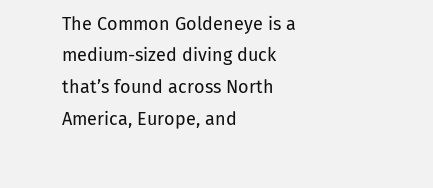The Common Goldeneye is a medium-sized diving duck that’s found across North America, Europe, and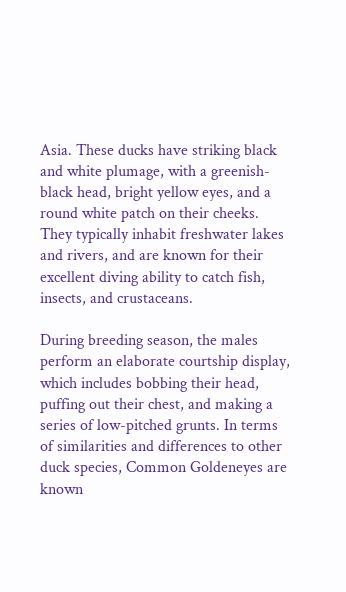Asia. These ducks have striking black and white plumage, with a greenish-black head, bright yellow eyes, and a round white patch on their cheeks. They typically inhabit freshwater lakes and rivers, and are known for their excellent diving ability to catch fish, insects, and crustaceans.

During breeding season, the males perform an elaborate courtship display, which includes bobbing their head, puffing out their chest, and making a series of low-pitched grunts. In terms of similarities and differences to other duck species, Common Goldeneyes are known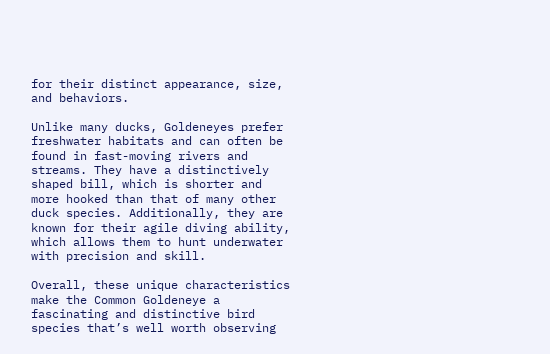for their distinct appearance, size, and behaviors.

Unlike many ducks, Goldeneyes prefer freshwater habitats and can often be found in fast-moving rivers and streams. They have a distinctively shaped bill, which is shorter and more hooked than that of many other duck species. Additionally, they are known for their agile diving ability, which allows them to hunt underwater with precision and skill.

Overall, these unique characteristics make the Common Goldeneye a fascinating and distinctive bird species that’s well worth observing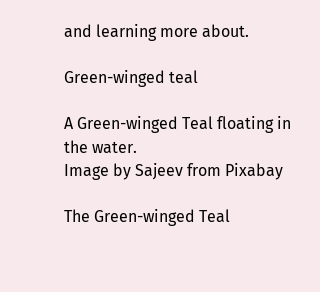and learning more about.

Green-winged teal

A Green-winged Teal floating in the water.
Image by Sajeev from Pixabay

The Green-winged Teal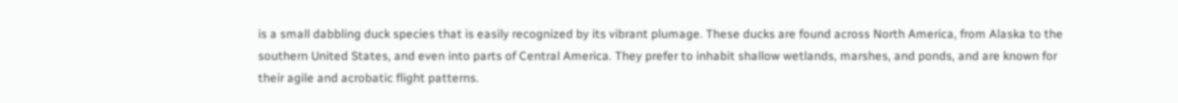is a small dabbling duck species that is easily recognized by its vibrant plumage. These ducks are found across North America, from Alaska to the southern United States, and even into parts of Central America. They prefer to inhabit shallow wetlands, marshes, and ponds, and are known for their agile and acrobatic flight patterns.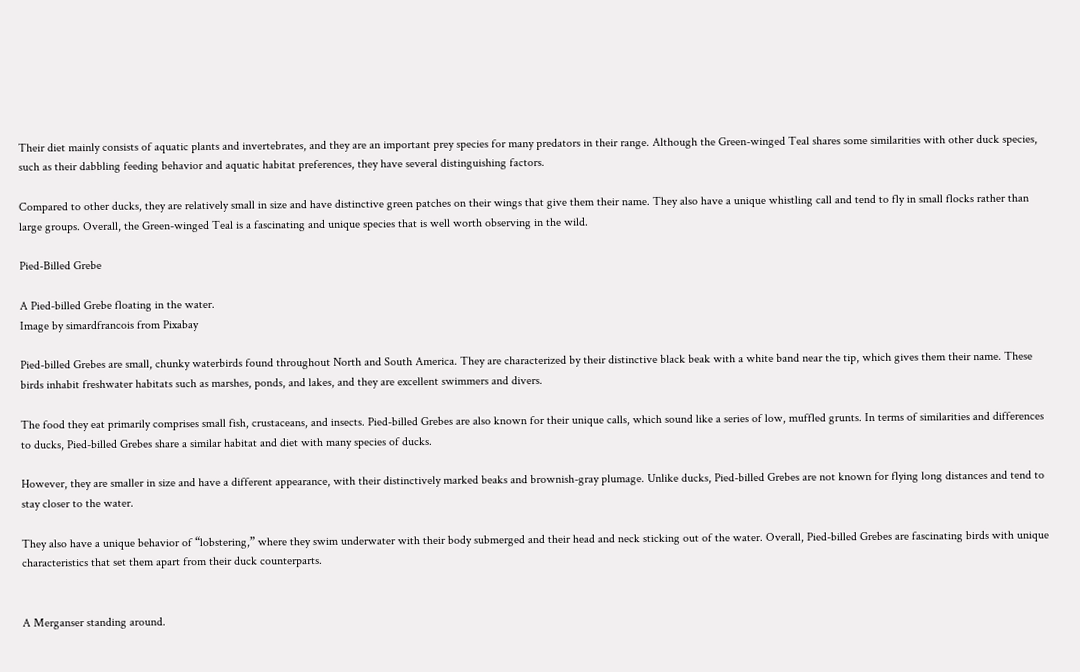Their diet mainly consists of aquatic plants and invertebrates, and they are an important prey species for many predators in their range. Although the Green-winged Teal shares some similarities with other duck species, such as their dabbling feeding behavior and aquatic habitat preferences, they have several distinguishing factors.

Compared to other ducks, they are relatively small in size and have distinctive green patches on their wings that give them their name. They also have a unique whistling call and tend to fly in small flocks rather than large groups. Overall, the Green-winged Teal is a fascinating and unique species that is well worth observing in the wild.

Pied-Billed Grebe

A Pied-billed Grebe floating in the water.
Image by simardfrancois from Pixabay

Pied-billed Grebes are small, chunky waterbirds found throughout North and South America. They are characterized by their distinctive black beak with a white band near the tip, which gives them their name. These birds inhabit freshwater habitats such as marshes, ponds, and lakes, and they are excellent swimmers and divers.

The food they eat primarily comprises small fish, crustaceans, and insects. Pied-billed Grebes are also known for their unique calls, which sound like a series of low, muffled grunts. In terms of similarities and differences to ducks, Pied-billed Grebes share a similar habitat and diet with many species of ducks.

However, they are smaller in size and have a different appearance, with their distinctively marked beaks and brownish-gray plumage. Unlike ducks, Pied-billed Grebes are not known for flying long distances and tend to stay closer to the water.

They also have a unique behavior of “lobstering,” where they swim underwater with their body submerged and their head and neck sticking out of the water. Overall, Pied-billed Grebes are fascinating birds with unique characteristics that set them apart from their duck counterparts.


A Merganser standing around.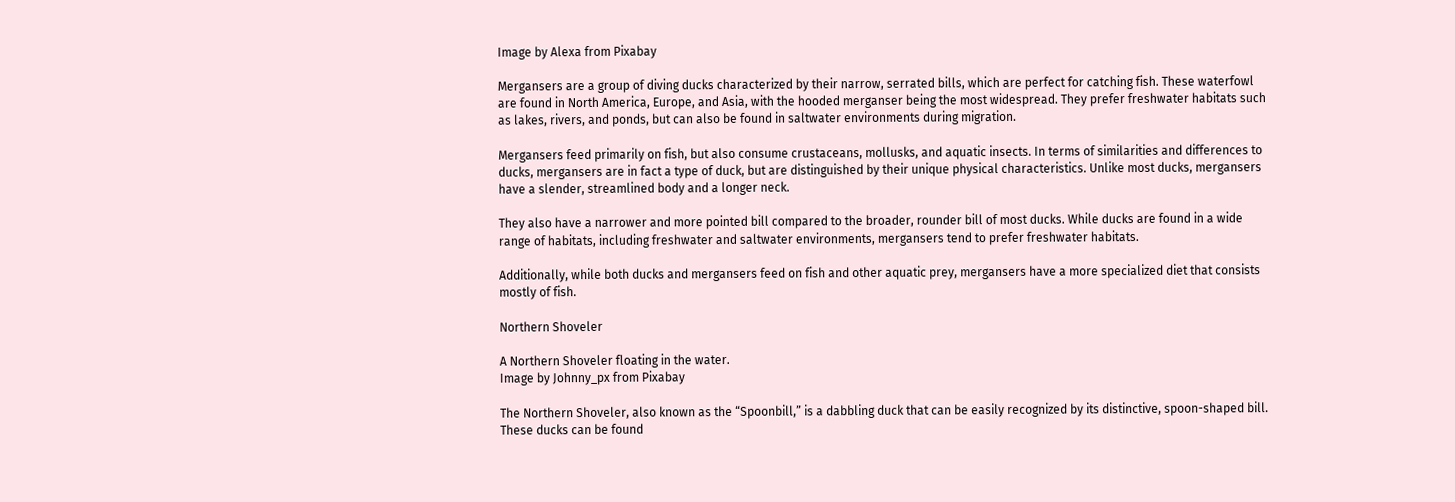Image by Alexa from Pixabay

Mergansers are a group of diving ducks characterized by their narrow, serrated bills, which are perfect for catching fish. These waterfowl are found in North America, Europe, and Asia, with the hooded merganser being the most widespread. They prefer freshwater habitats such as lakes, rivers, and ponds, but can also be found in saltwater environments during migration.

Mergansers feed primarily on fish, but also consume crustaceans, mollusks, and aquatic insects. In terms of similarities and differences to ducks, mergansers are in fact a type of duck, but are distinguished by their unique physical characteristics. Unlike most ducks, mergansers have a slender, streamlined body and a longer neck.

They also have a narrower and more pointed bill compared to the broader, rounder bill of most ducks. While ducks are found in a wide range of habitats, including freshwater and saltwater environments, mergansers tend to prefer freshwater habitats.

Additionally, while both ducks and mergansers feed on fish and other aquatic prey, mergansers have a more specialized diet that consists mostly of fish.

Northern Shoveler

A Northern Shoveler floating in the water.
Image by Johnny_px from Pixabay

The Northern Shoveler, also known as the “Spoonbill,” is a dabbling duck that can be easily recognized by its distinctive, spoon-shaped bill. These ducks can be found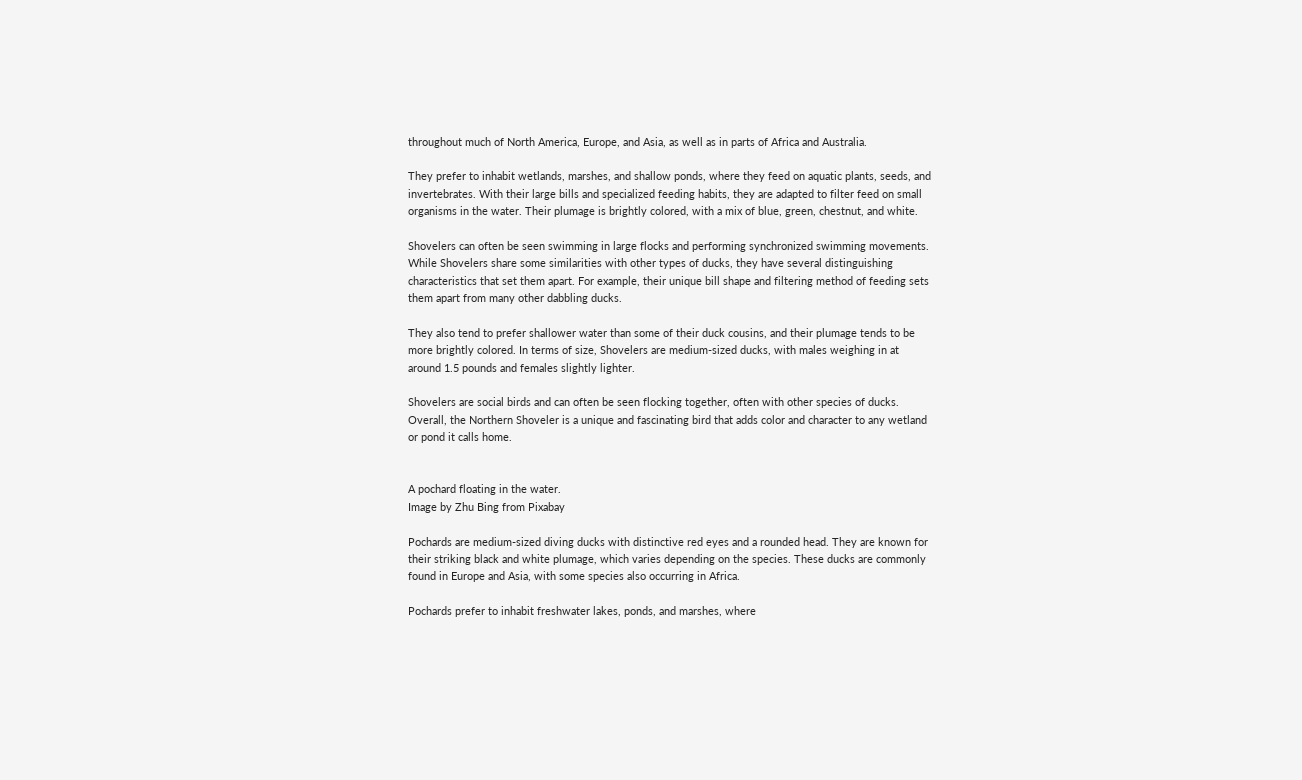throughout much of North America, Europe, and Asia, as well as in parts of Africa and Australia.

They prefer to inhabit wetlands, marshes, and shallow ponds, where they feed on aquatic plants, seeds, and invertebrates. With their large bills and specialized feeding habits, they are adapted to filter feed on small organisms in the water. Their plumage is brightly colored, with a mix of blue, green, chestnut, and white.

Shovelers can often be seen swimming in large flocks and performing synchronized swimming movements. While Shovelers share some similarities with other types of ducks, they have several distinguishing characteristics that set them apart. For example, their unique bill shape and filtering method of feeding sets them apart from many other dabbling ducks.

They also tend to prefer shallower water than some of their duck cousins, and their plumage tends to be more brightly colored. In terms of size, Shovelers are medium-sized ducks, with males weighing in at around 1.5 pounds and females slightly lighter.

Shovelers are social birds and can often be seen flocking together, often with other species of ducks. Overall, the Northern Shoveler is a unique and fascinating bird that adds color and character to any wetland or pond it calls home.


A pochard floating in the water.
Image by Zhu Bing from Pixabay

Pochards are medium-sized diving ducks with distinctive red eyes and a rounded head. They are known for their striking black and white plumage, which varies depending on the species. These ducks are commonly found in Europe and Asia, with some species also occurring in Africa.

Pochards prefer to inhabit freshwater lakes, ponds, and marshes, where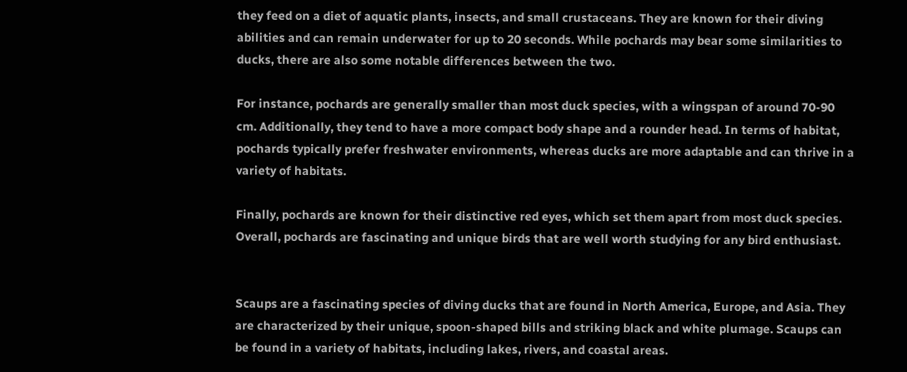they feed on a diet of aquatic plants, insects, and small crustaceans. They are known for their diving abilities and can remain underwater for up to 20 seconds. While pochards may bear some similarities to ducks, there are also some notable differences between the two.

For instance, pochards are generally smaller than most duck species, with a wingspan of around 70-90 cm. Additionally, they tend to have a more compact body shape and a rounder head. In terms of habitat, pochards typically prefer freshwater environments, whereas ducks are more adaptable and can thrive in a variety of habitats.

Finally, pochards are known for their distinctive red eyes, which set them apart from most duck species. Overall, pochards are fascinating and unique birds that are well worth studying for any bird enthusiast.


Scaups are a fascinating species of diving ducks that are found in North America, Europe, and Asia. They are characterized by their unique, spoon-shaped bills and striking black and white plumage. Scaups can be found in a variety of habitats, including lakes, rivers, and coastal areas.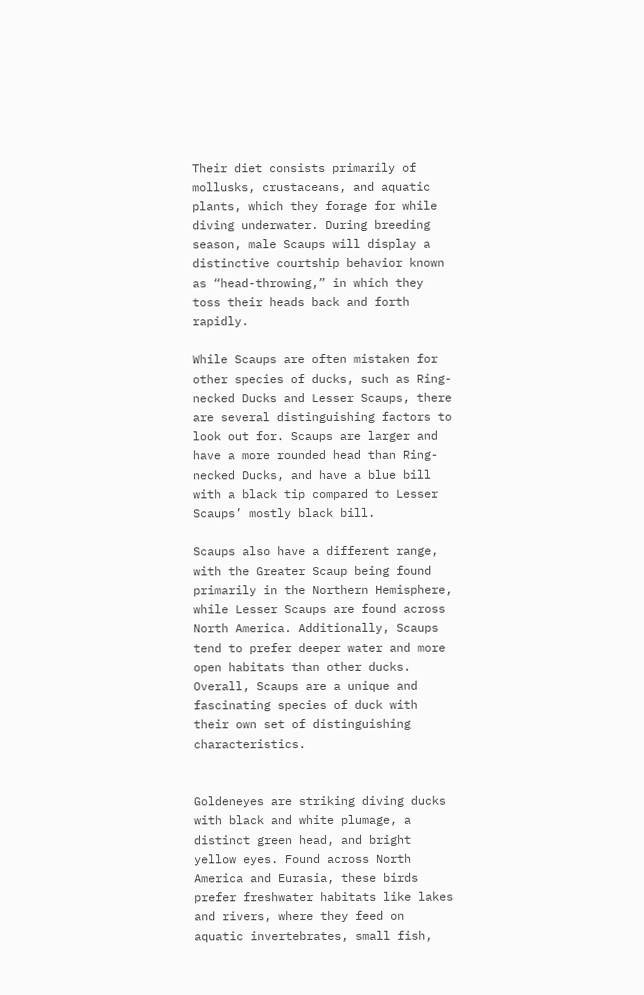Their diet consists primarily of mollusks, crustaceans, and aquatic plants, which they forage for while diving underwater. During breeding season, male Scaups will display a distinctive courtship behavior known as “head-throwing,” in which they toss their heads back and forth rapidly.

While Scaups are often mistaken for other species of ducks, such as Ring-necked Ducks and Lesser Scaups, there are several distinguishing factors to look out for. Scaups are larger and have a more rounded head than Ring-necked Ducks, and have a blue bill with a black tip compared to Lesser Scaups’ mostly black bill.

Scaups also have a different range, with the Greater Scaup being found primarily in the Northern Hemisphere, while Lesser Scaups are found across North America. Additionally, Scaups tend to prefer deeper water and more open habitats than other ducks. Overall, Scaups are a unique and fascinating species of duck with their own set of distinguishing characteristics.


Goldeneyes are striking diving ducks with black and white plumage, a distinct green head, and bright yellow eyes. Found across North America and Eurasia, these birds prefer freshwater habitats like lakes and rivers, where they feed on aquatic invertebrates, small fish,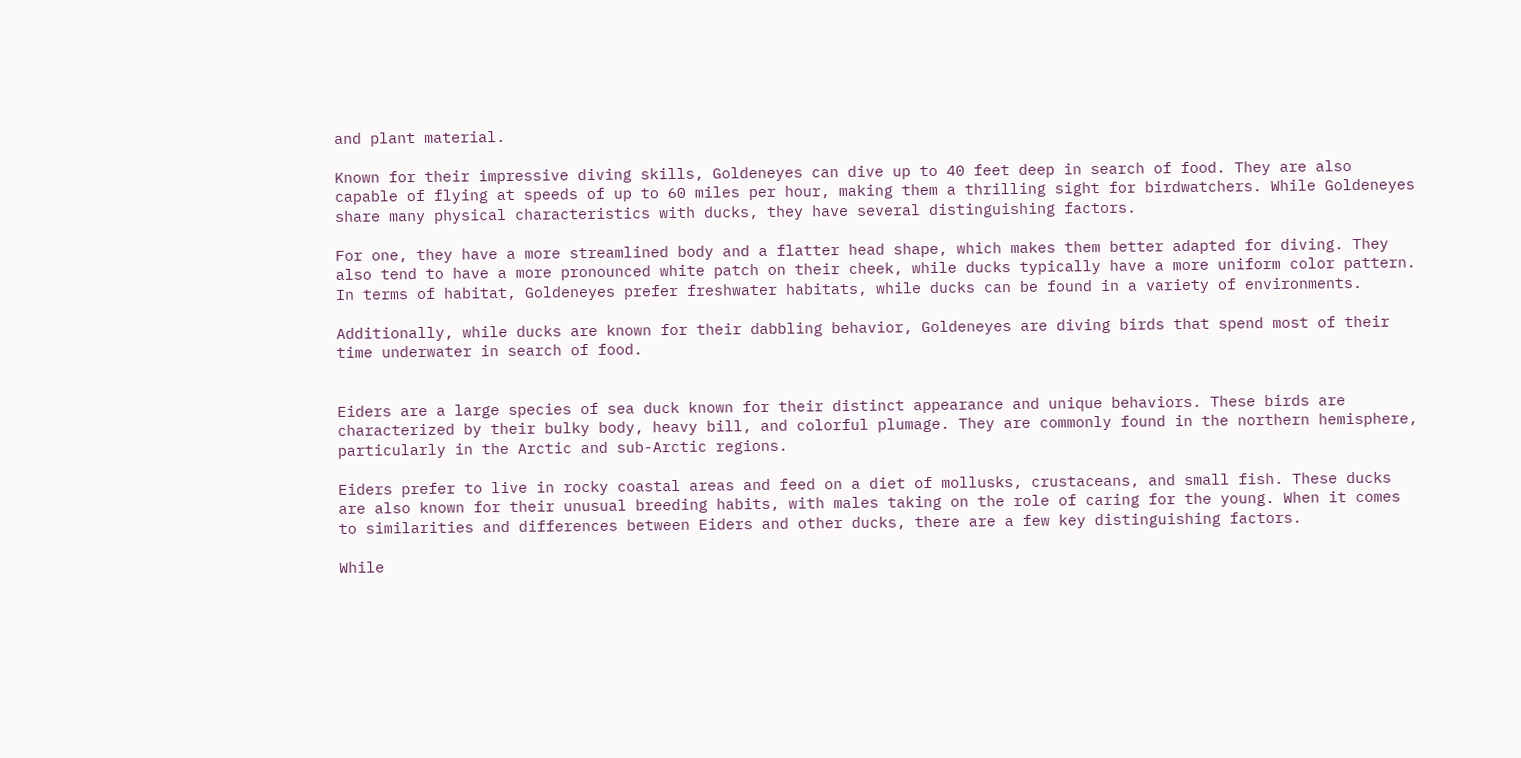and plant material.

Known for their impressive diving skills, Goldeneyes can dive up to 40 feet deep in search of food. They are also capable of flying at speeds of up to 60 miles per hour, making them a thrilling sight for birdwatchers. While Goldeneyes share many physical characteristics with ducks, they have several distinguishing factors.

For one, they have a more streamlined body and a flatter head shape, which makes them better adapted for diving. They also tend to have a more pronounced white patch on their cheek, while ducks typically have a more uniform color pattern. In terms of habitat, Goldeneyes prefer freshwater habitats, while ducks can be found in a variety of environments.

Additionally, while ducks are known for their dabbling behavior, Goldeneyes are diving birds that spend most of their time underwater in search of food.


Eiders are a large species of sea duck known for their distinct appearance and unique behaviors. These birds are characterized by their bulky body, heavy bill, and colorful plumage. They are commonly found in the northern hemisphere, particularly in the Arctic and sub-Arctic regions.

Eiders prefer to live in rocky coastal areas and feed on a diet of mollusks, crustaceans, and small fish. These ducks are also known for their unusual breeding habits, with males taking on the role of caring for the young. When it comes to similarities and differences between Eiders and other ducks, there are a few key distinguishing factors.

While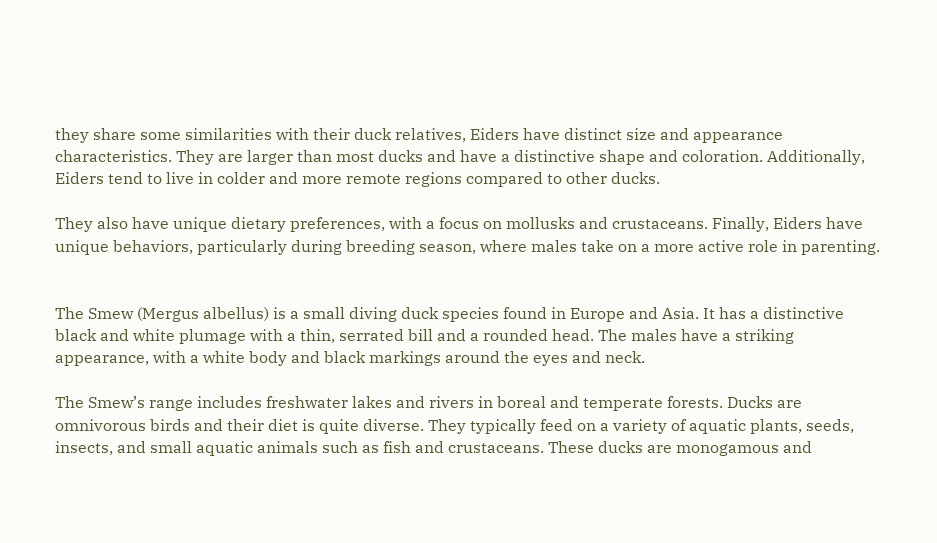they share some similarities with their duck relatives, Eiders have distinct size and appearance characteristics. They are larger than most ducks and have a distinctive shape and coloration. Additionally, Eiders tend to live in colder and more remote regions compared to other ducks.

They also have unique dietary preferences, with a focus on mollusks and crustaceans. Finally, Eiders have unique behaviors, particularly during breeding season, where males take on a more active role in parenting.


The Smew (Mergus albellus) is a small diving duck species found in Europe and Asia. It has a distinctive black and white plumage with a thin, serrated bill and a rounded head. The males have a striking appearance, with a white body and black markings around the eyes and neck.

The Smew’s range includes freshwater lakes and rivers in boreal and temperate forests. Ducks are omnivorous birds and their diet is quite diverse. They typically feed on a variety of aquatic plants, seeds, insects, and small aquatic animals such as fish and crustaceans. These ducks are monogamous and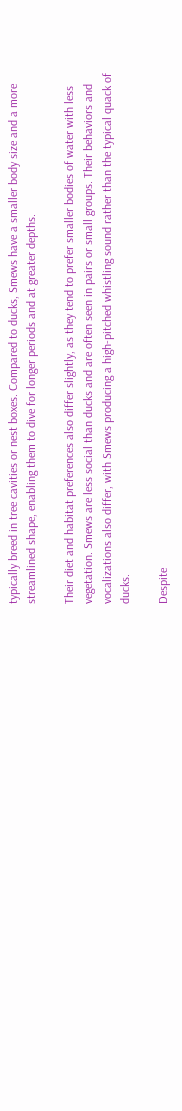typically breed in tree cavities or nest boxes. Compared to ducks, Smews have a smaller body size and a more streamlined shape, enabling them to dive for longer periods and at greater depths.

Their diet and habitat preferences also differ slightly, as they tend to prefer smaller bodies of water with less vegetation. Smews are less social than ducks and are often seen in pairs or small groups. Their behaviors and vocalizations also differ, with Smews producing a high-pitched whistling sound rather than the typical quack of ducks.

Despite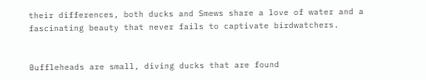their differences, both ducks and Smews share a love of water and a fascinating beauty that never fails to captivate birdwatchers.


Buffleheads are small, diving ducks that are found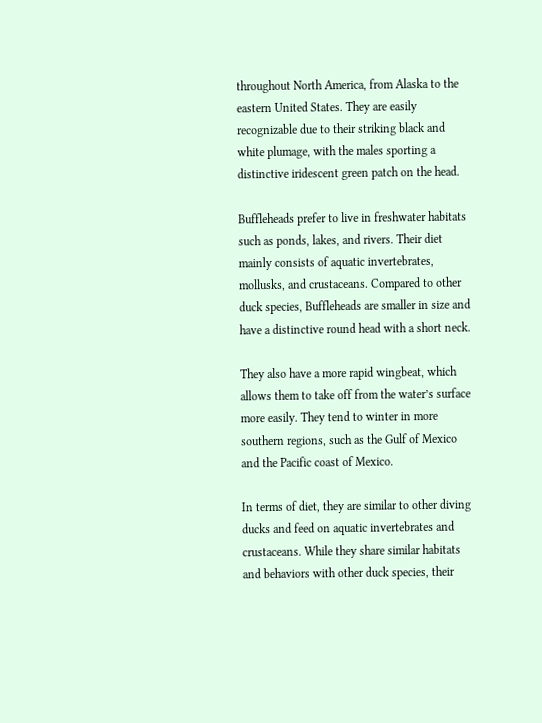throughout North America, from Alaska to the eastern United States. They are easily recognizable due to their striking black and white plumage, with the males sporting a distinctive iridescent green patch on the head.

Buffleheads prefer to live in freshwater habitats such as ponds, lakes, and rivers. Their diet mainly consists of aquatic invertebrates, mollusks, and crustaceans. Compared to other duck species, Buffleheads are smaller in size and have a distinctive round head with a short neck.

They also have a more rapid wingbeat, which allows them to take off from the water’s surface more easily. They tend to winter in more southern regions, such as the Gulf of Mexico and the Pacific coast of Mexico.

In terms of diet, they are similar to other diving ducks and feed on aquatic invertebrates and crustaceans. While they share similar habitats and behaviors with other duck species, their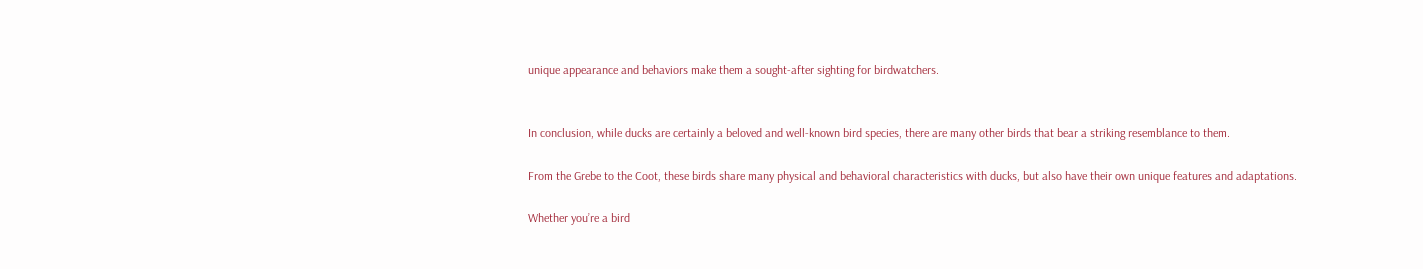unique appearance and behaviors make them a sought-after sighting for birdwatchers.


In conclusion, while ducks are certainly a beloved and well-known bird species, there are many other birds that bear a striking resemblance to them.

From the Grebe to the Coot, these birds share many physical and behavioral characteristics with ducks, but also have their own unique features and adaptations.

Whether you’re a bird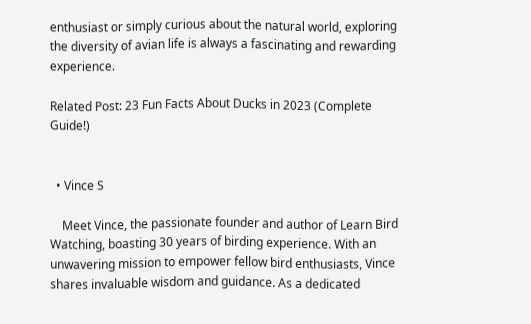enthusiast or simply curious about the natural world, exploring the diversity of avian life is always a fascinating and rewarding experience.

Related Post: 23 Fun Facts About Ducks in 2023 (Complete Guide!)


  • Vince S

    Meet Vince, the passionate founder and author of Learn Bird Watching, boasting 30 years of birding experience. With an unwavering mission to empower fellow bird enthusiasts, Vince shares invaluable wisdom and guidance. As a dedicated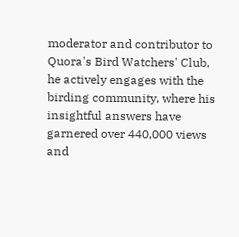moderator and contributor to Quora's Bird Watchers' Club, he actively engages with the birding community, where his insightful answers have garnered over 440,000 views and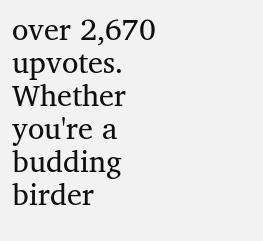over 2,670 upvotes. Whether you're a budding birder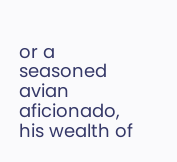or a seasoned avian aficionado, his wealth of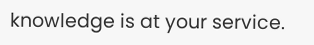knowledge is at your service.